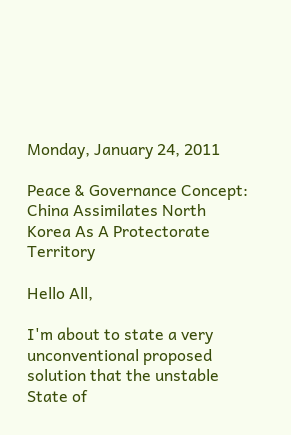Monday, January 24, 2011

Peace & Governance Concept: China Assimilates North Korea As A Protectorate Territory

Hello All,

I'm about to state a very unconventional proposed solution that the unstable State of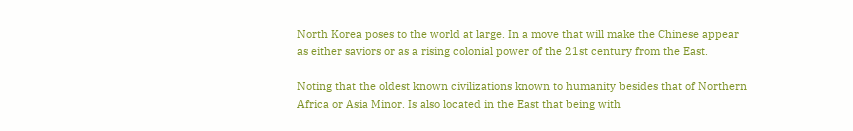North Korea poses to the world at large. In a move that will make the Chinese appear as either saviors or as a rising colonial power of the 21st century from the East.

Noting that the oldest known civilizations known to humanity besides that of Northern Africa or Asia Minor. Is also located in the East that being with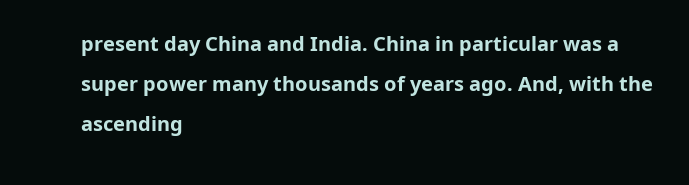present day China and India. China in particular was a super power many thousands of years ago. And, with the ascending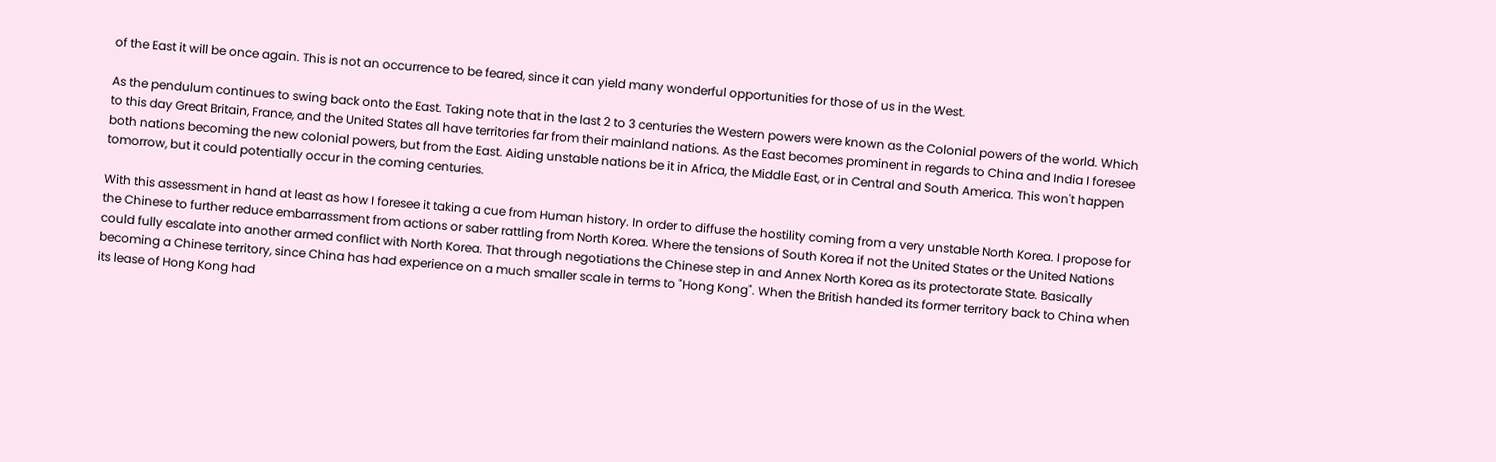of the East it will be once again. This is not an occurrence to be feared, since it can yield many wonderful opportunities for those of us in the West.

As the pendulum continues to swing back onto the East. Taking note that in the last 2 to 3 centuries the Western powers were known as the Colonial powers of the world. Which to this day Great Britain, France, and the United States all have territories far from their mainland nations. As the East becomes prominent in regards to China and India I foresee both nations becoming the new colonial powers, but from the East. Aiding unstable nations be it in Africa, the Middle East, or in Central and South America. This won't happen tomorrow, but it could potentially occur in the coming centuries.

With this assessment in hand at least as how I foresee it taking a cue from Human history. In order to diffuse the hostility coming from a very unstable North Korea. I propose for the Chinese to further reduce embarrassment from actions or saber rattling from North Korea. Where the tensions of South Korea if not the United States or the United Nations could fully escalate into another armed conflict with North Korea. That through negotiations the Chinese step in and Annex North Korea as its protectorate State. Basically becoming a Chinese territory, since China has had experience on a much smaller scale in terms to "Hong Kong". When the British handed its former territory back to China when its lease of Hong Kong had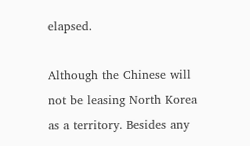elapsed.

Although the Chinese will not be leasing North Korea as a territory. Besides any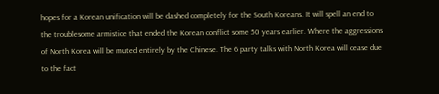hopes for a Korean unification will be dashed completely for the South Koreans. It will spell an end to the troublesome armistice that ended the Korean conflict some 50 years earlier. Where the aggressions of North Korea will be muted entirely by the Chinese. The 6 party talks with North Korea will cease due to the fact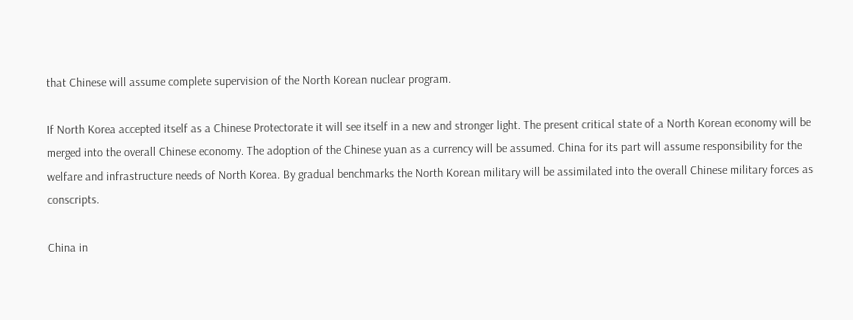that Chinese will assume complete supervision of the North Korean nuclear program.

If North Korea accepted itself as a Chinese Protectorate it will see itself in a new and stronger light. The present critical state of a North Korean economy will be merged into the overall Chinese economy. The adoption of the Chinese yuan as a currency will be assumed. China for its part will assume responsibility for the welfare and infrastructure needs of North Korea. By gradual benchmarks the North Korean military will be assimilated into the overall Chinese military forces as conscripts.

China in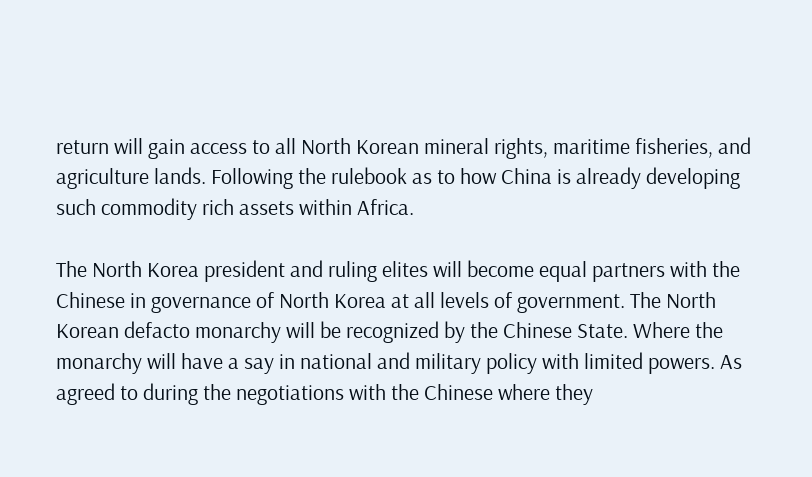return will gain access to all North Korean mineral rights, maritime fisheries, and agriculture lands. Following the rulebook as to how China is already developing such commodity rich assets within Africa.

The North Korea president and ruling elites will become equal partners with the Chinese in governance of North Korea at all levels of government. The North Korean defacto monarchy will be recognized by the Chinese State. Where the monarchy will have a say in national and military policy with limited powers. As agreed to during the negotiations with the Chinese where they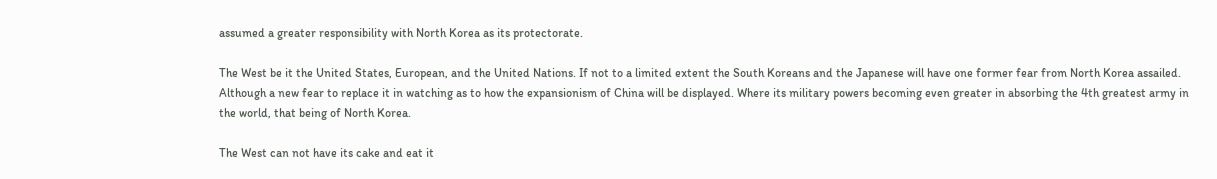assumed a greater responsibility with North Korea as its protectorate.

The West be it the United States, European, and the United Nations. If not to a limited extent the South Koreans and the Japanese will have one former fear from North Korea assailed. Although a new fear to replace it in watching as to how the expansionism of China will be displayed. Where its military powers becoming even greater in absorbing the 4th greatest army in the world, that being of North Korea.

The West can not have its cake and eat it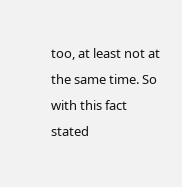too, at least not at the same time. So with this fact stated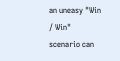an uneasy "Win / Win" scenario can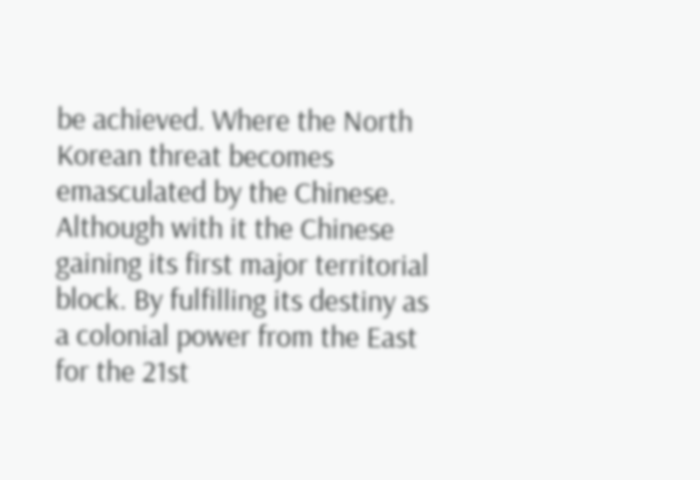be achieved. Where the North Korean threat becomes emasculated by the Chinese. Although with it the Chinese gaining its first major territorial block. By fulfilling its destiny as a colonial power from the East for the 21st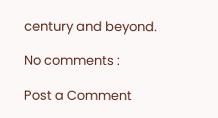century and beyond.

No comments :

Post a Comment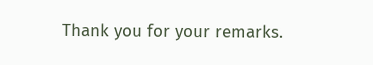Thank you for your remarks.